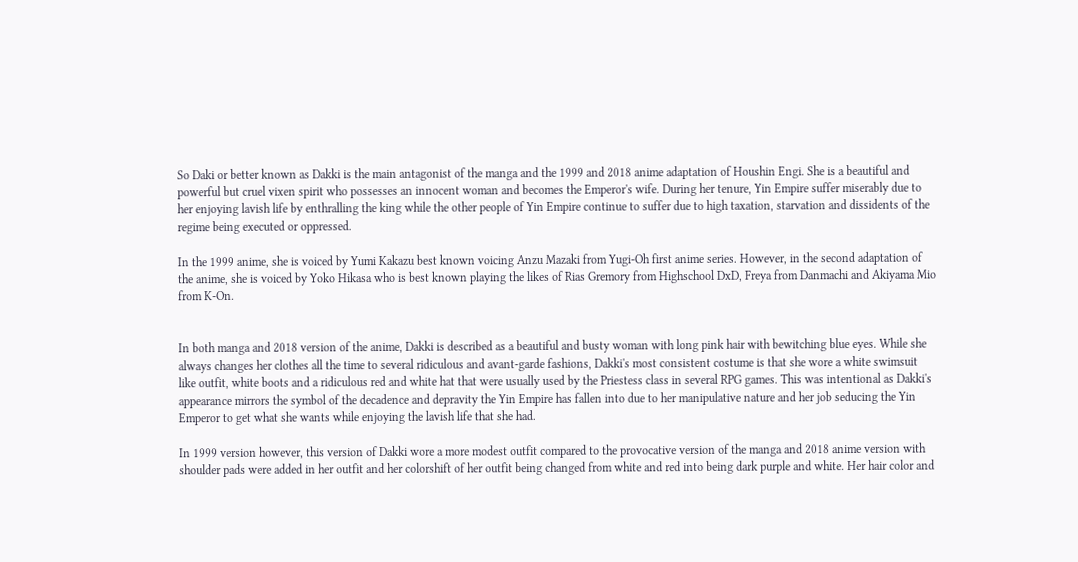So Daki or better known as Dakki is the main antagonist of the manga and the 1999 and 2018 anime adaptation of Houshin Engi. She is a beautiful and powerful but cruel vixen spirit who possesses an innocent woman and becomes the Emperor's wife. During her tenure, Yin Empire suffer miserably due to her enjoying lavish life by enthralling the king while the other people of Yin Empire continue to suffer due to high taxation, starvation and dissidents of the regime being executed or oppressed.

In the 1999 anime, she is voiced by Yumi Kakazu best known voicing Anzu Mazaki from Yugi-Oh first anime series. However, in the second adaptation of the anime, she is voiced by Yoko Hikasa who is best known playing the likes of Rias Gremory from Highschool DxD, Freya from Danmachi and Akiyama Mio from K-On.


In both manga and 2018 version of the anime, Dakki is described as a beautiful and busty woman with long pink hair with bewitching blue eyes. While she always changes her clothes all the time to several ridiculous and avant-garde fashions, Dakki's most consistent costume is that she wore a white swimsuit like outfit, white boots and a ridiculous red and white hat that were usually used by the Priestess class in several RPG games. This was intentional as Dakki's appearance mirrors the symbol of the decadence and depravity the Yin Empire has fallen into due to her manipulative nature and her job seducing the Yin Emperor to get what she wants while enjoying the lavish life that she had.

In 1999 version however, this version of Dakki wore a more modest outfit compared to the provocative version of the manga and 2018 anime version with shoulder pads were added in her outfit and her colorshift of her outfit being changed from white and red into being dark purple and white. Her hair color and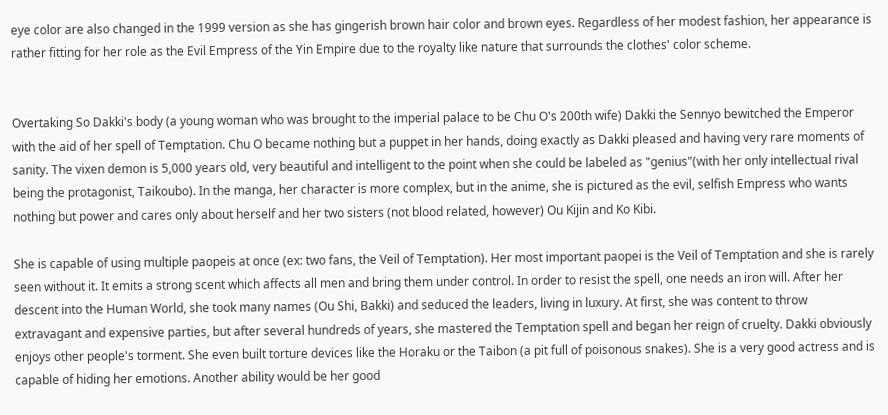eye color are also changed in the 1999 version as she has gingerish brown hair color and brown eyes. Regardless of her modest fashion, her appearance is rather fitting for her role as the Evil Empress of the Yin Empire due to the royalty like nature that surrounds the clothes' color scheme.


Overtaking So Dakki's body (a young woman who was brought to the imperial palace to be Chu O's 200th wife) Dakki the Sennyo bewitched the Emperor with the aid of her spell of Temptation. Chu O became nothing but a puppet in her hands, doing exactly as Dakki pleased and having very rare moments of sanity. The vixen demon is 5,000 years old, very beautiful and intelligent to the point when she could be labeled as "genius"(with her only intellectual rival being the protagonist, Taikoubo). In the manga, her character is more complex, but in the anime, she is pictured as the evil, selfish Empress who wants nothing but power and cares only about herself and her two sisters (not blood related, however) Ou Kijin and Ko Kibi.

She is capable of using multiple paopeis at once (ex: two fans, the Veil of Temptation). Her most important paopei is the Veil of Temptation and she is rarely seen without it. It emits a strong scent which affects all men and bring them under control. In order to resist the spell, one needs an iron will. After her descent into the Human World, she took many names (Ou Shi, Bakki) and seduced the leaders, living in luxury. At first, she was content to throw extravagant and expensive parties, but after several hundreds of years, she mastered the Temptation spell and began her reign of cruelty. Dakki obviously enjoys other people's torment. She even built torture devices like the Horaku or the Taibon (a pit full of poisonous snakes). She is a very good actress and is capable of hiding her emotions. Another ability would be her good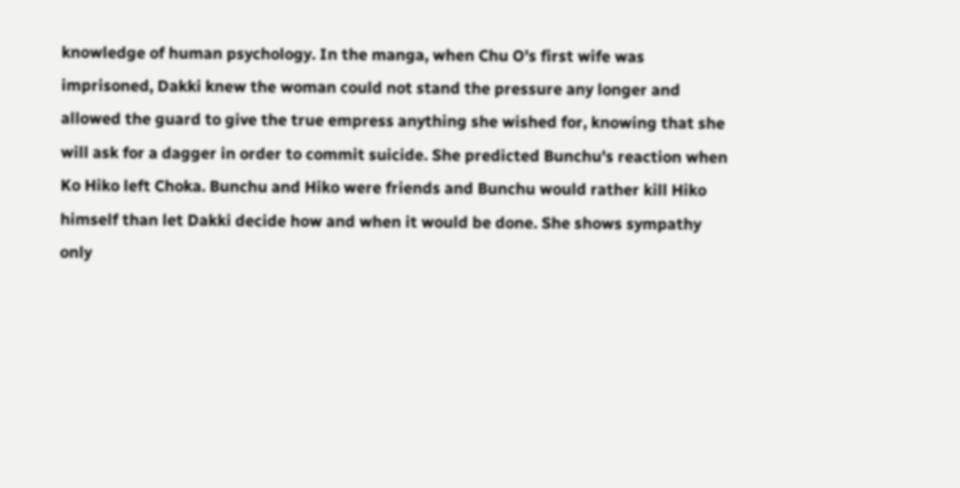knowledge of human psychology. In the manga, when Chu O's first wife was imprisoned, Dakki knew the woman could not stand the pressure any longer and allowed the guard to give the true empress anything she wished for, knowing that she will ask for a dagger in order to commit suicide. She predicted Bunchu's reaction when Ko Hiko left Choka. Bunchu and Hiko were friends and Bunchu would rather kill Hiko himself than let Dakki decide how and when it would be done. She shows sympathy only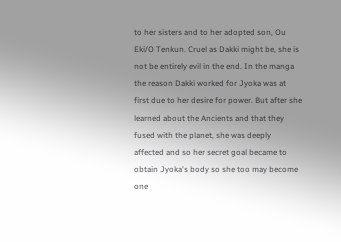to her sisters and to her adopted son, Ou Eki/O Tenkun. Cruel as Dakki might be, she is not be entirely evil in the end. In the manga the reason Dakki worked for Jyoka was at first due to her desire for power. But after she learned about the Ancients and that they fused with the planet, she was deeply affected and so her secret goal became to obtain Jyoka's body so she too may become one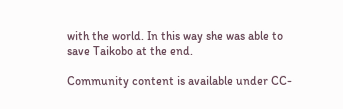with the world. In this way she was able to save Taikobo at the end.

Community content is available under CC-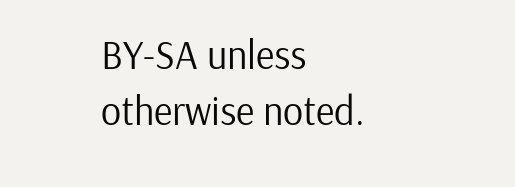BY-SA unless otherwise noted.